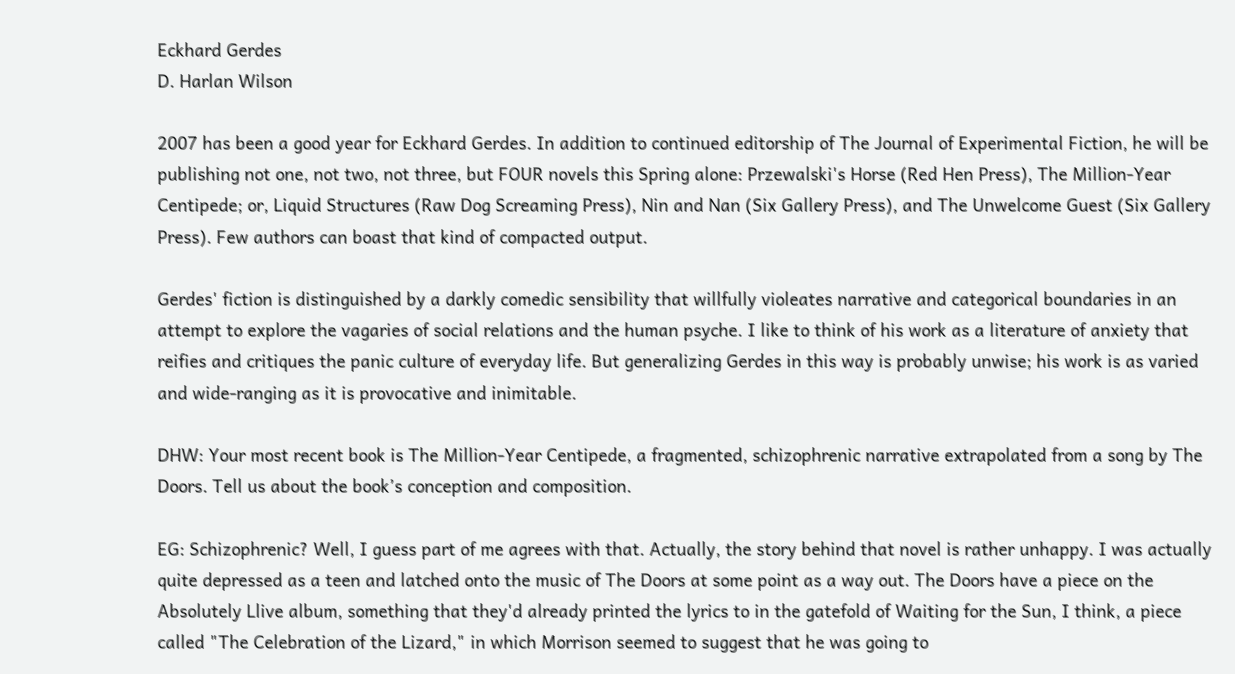Eckhard Gerdes
D. Harlan Wilson

2007 has been a good year for Eckhard Gerdes. In addition to continued editorship of The Journal of Experimental Fiction, he will be publishing not one, not two, not three, but FOUR novels this Spring alone: Przewalski's Horse (Red Hen Press), The Million-Year Centipede; or, Liquid Structures (Raw Dog Screaming Press), Nin and Nan (Six Gallery Press), and The Unwelcome Guest (Six Gallery Press). Few authors can boast that kind of compacted output.

Gerdes' fiction is distinguished by a darkly comedic sensibility that willfully violeates narrative and categorical boundaries in an attempt to explore the vagaries of social relations and the human psyche. I like to think of his work as a literature of anxiety that reifies and critiques the panic culture of everyday life. But generalizing Gerdes in this way is probably unwise; his work is as varied and wide-ranging as it is provocative and inimitable.

DHW: Your most recent book is The Million-Year Centipede, a fragmented, schizophrenic narrative extrapolated from a song by The Doors. Tell us about the book’s conception and composition.

EG: Schizophrenic? Well, I guess part of me agrees with that. Actually, the story behind that novel is rather unhappy. I was actually quite depressed as a teen and latched onto the music of The Doors at some point as a way out. The Doors have a piece on the Absolutely Llive album, something that they'd already printed the lyrics to in the gatefold of Waiting for the Sun, I think, a piece called "The Celebration of the Lizard," in which Morrison seemed to suggest that he was going to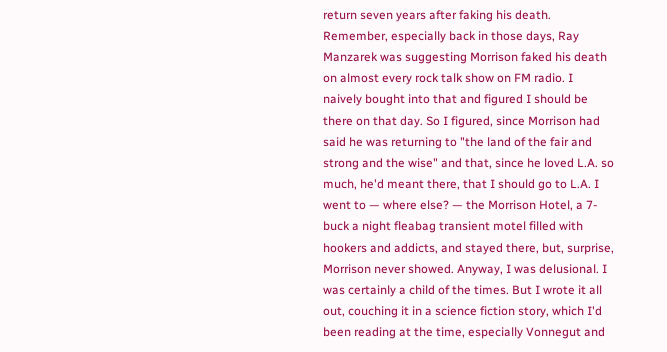return seven years after faking his death. Remember, especially back in those days, Ray Manzarek was suggesting Morrison faked his death on almost every rock talk show on FM radio. I naively bought into that and figured I should be there on that day. So I figured, since Morrison had said he was returning to "the land of the fair and strong and the wise" and that, since he loved L.A. so much, he'd meant there, that I should go to L.A. I went to — where else? — the Morrison Hotel, a 7-buck a night fleabag transient motel filled with hookers and addicts, and stayed there, but, surprise, Morrison never showed. Anyway, I was delusional. I was certainly a child of the times. But I wrote it all out, couching it in a science fiction story, which I'd been reading at the time, especially Vonnegut and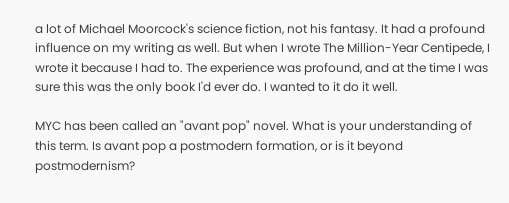a lot of Michael Moorcock's science fiction, not his fantasy. It had a profound influence on my writing as well. But when I wrote The Million-Year Centipede, I wrote it because I had to. The experience was profound, and at the time I was sure this was the only book I'd ever do. I wanted to it do it well.

MYC has been called an "avant pop" novel. What is your understanding of this term. Is avant pop a postmodern formation, or is it beyond postmodernism?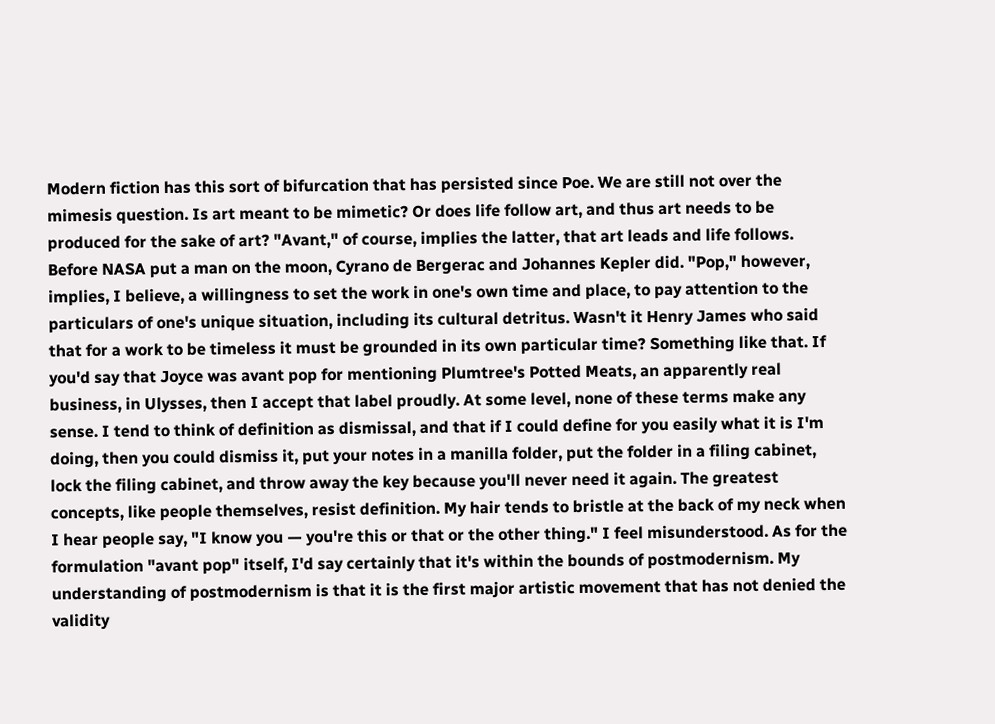Modern fiction has this sort of bifurcation that has persisted since Poe. We are still not over the mimesis question. Is art meant to be mimetic? Or does life follow art, and thus art needs to be produced for the sake of art? "Avant," of course, implies the latter, that art leads and life follows. Before NASA put a man on the moon, Cyrano de Bergerac and Johannes Kepler did. "Pop," however, implies, I believe, a willingness to set the work in one's own time and place, to pay attention to the particulars of one's unique situation, including its cultural detritus. Wasn't it Henry James who said that for a work to be timeless it must be grounded in its own particular time? Something like that. If you'd say that Joyce was avant pop for mentioning Plumtree's Potted Meats, an apparently real business, in Ulysses, then I accept that label proudly. At some level, none of these terms make any sense. I tend to think of definition as dismissal, and that if I could define for you easily what it is I'm doing, then you could dismiss it, put your notes in a manilla folder, put the folder in a filing cabinet, lock the filing cabinet, and throw away the key because you'll never need it again. The greatest concepts, like people themselves, resist definition. My hair tends to bristle at the back of my neck when I hear people say, "I know you — you're this or that or the other thing." I feel misunderstood. As for the formulation "avant pop" itself, I'd say certainly that it's within the bounds of postmodernism. My understanding of postmodernism is that it is the first major artistic movement that has not denied the validity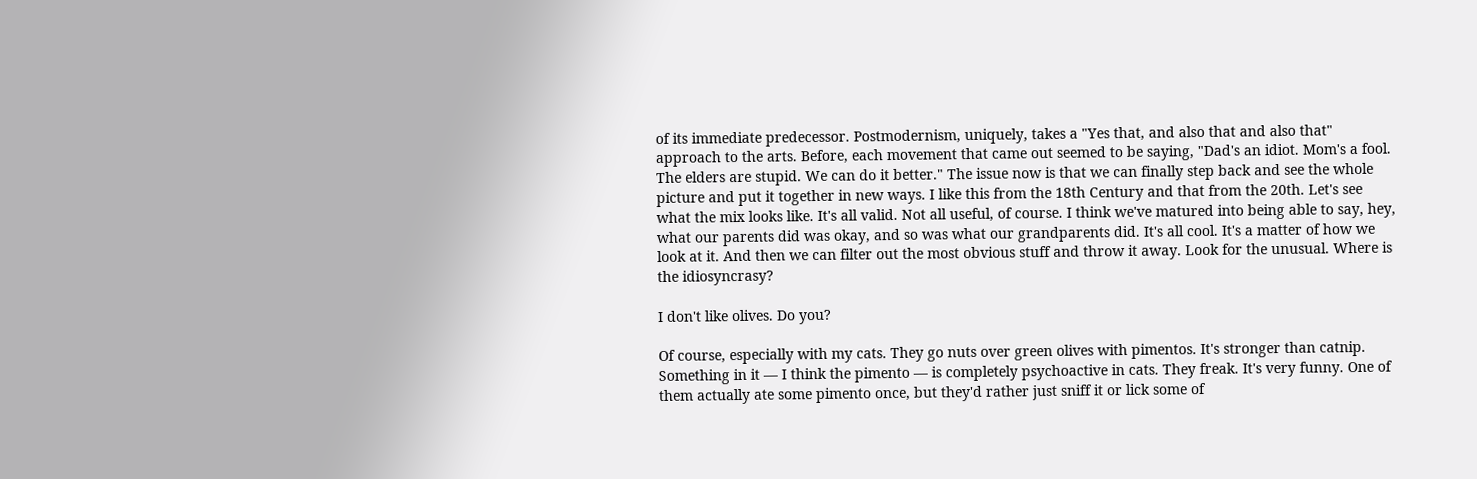of its immediate predecessor. Postmodernism, uniquely, takes a "Yes that, and also that and also that" approach to the arts. Before, each movement that came out seemed to be saying, "Dad's an idiot. Mom's a fool. The elders are stupid. We can do it better." The issue now is that we can finally step back and see the whole picture and put it together in new ways. I like this from the 18th Century and that from the 20th. Let's see what the mix looks like. It's all valid. Not all useful, of course. I think we've matured into being able to say, hey, what our parents did was okay, and so was what our grandparents did. It's all cool. It's a matter of how we look at it. And then we can filter out the most obvious stuff and throw it away. Look for the unusual. Where is the idiosyncrasy?

I don't like olives. Do you?

Of course, especially with my cats. They go nuts over green olives with pimentos. It's stronger than catnip. Something in it — I think the pimento — is completely psychoactive in cats. They freak. It's very funny. One of them actually ate some pimento once, but they'd rather just sniff it or lick some of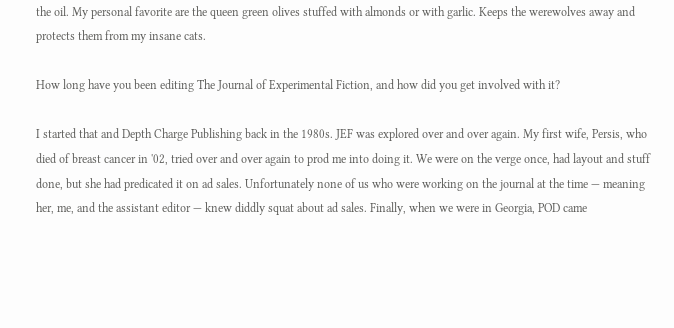the oil. My personal favorite are the queen green olives stuffed with almonds or with garlic. Keeps the werewolves away and protects them from my insane cats.

How long have you been editing The Journal of Experimental Fiction, and how did you get involved with it?

I started that and Depth Charge Publishing back in the 1980s. JEF was explored over and over again. My first wife, Persis, who died of breast cancer in '02, tried over and over again to prod me into doing it. We were on the verge once, had layout and stuff done, but she had predicated it on ad sales. Unfortunately none of us who were working on the journal at the time — meaning her, me, and the assistant editor — knew diddly squat about ad sales. Finally, when we were in Georgia, POD came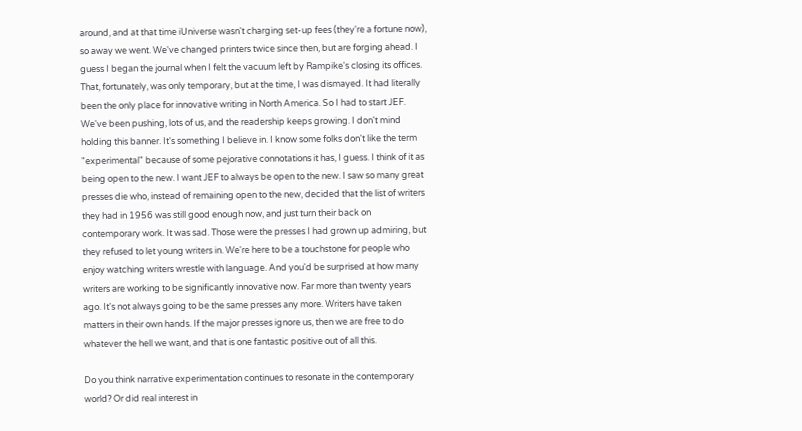around, and at that time iUniverse wasn't charging set-up fees (they're a fortune now), so away we went. We've changed printers twice since then, but are forging ahead. I guess I began the journal when I felt the vacuum left by Rampike's closing its offices. That, fortunately, was only temporary, but at the time, I was dismayed. It had literally been the only place for innovative writing in North America. So I had to start JEF. We've been pushing, lots of us, and the readership keeps growing. I don't mind holding this banner. It's something I believe in. I know some folks don't like the term "experimental" because of some pejorative connotations it has, I guess. I think of it as being open to the new. I want JEF to always be open to the new. I saw so many great presses die who, instead of remaining open to the new, decided that the list of writers they had in 1956 was still good enough now, and just turn their back on contemporary work. It was sad. Those were the presses I had grown up admiring, but they refused to let young writers in. We're here to be a touchstone for people who enjoy watching writers wrestle with language. And you'd be surprised at how many writers are working to be significantly innovative now. Far more than twenty years ago. It's not always going to be the same presses any more. Writers have taken matters in their own hands. If the major presses ignore us, then we are free to do whatever the hell we want, and that is one fantastic positive out of all this.

Do you think narrative experimentation continues to resonate in the contemporary world? Or did real interest in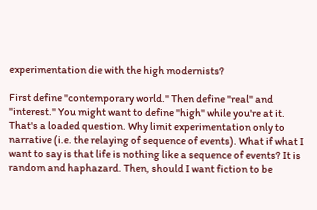experimentation die with the high modernists?

First define "contemporary world." Then define "real" and "interest." You might want to define "high" while you're at it. That's a loaded question. Why limit experimentation only to narrative (i.e. the relaying of sequence of events). What if what I want to say is that life is nothing like a sequence of events? It is random and haphazard. Then, should I want fiction to be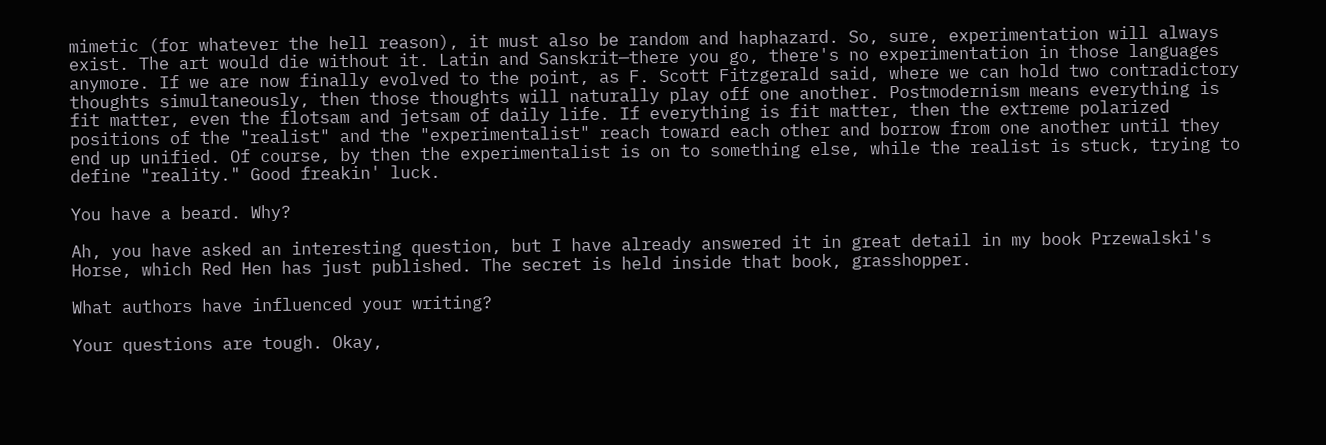mimetic (for whatever the hell reason), it must also be random and haphazard. So, sure, experimentation will always exist. The art would die without it. Latin and Sanskrit—there you go, there's no experimentation in those languages anymore. If we are now finally evolved to the point, as F. Scott Fitzgerald said, where we can hold two contradictory thoughts simultaneously, then those thoughts will naturally play off one another. Postmodernism means everything is fit matter, even the flotsam and jetsam of daily life. If everything is fit matter, then the extreme polarized positions of the "realist" and the "experimentalist" reach toward each other and borrow from one another until they end up unified. Of course, by then the experimentalist is on to something else, while the realist is stuck, trying to define "reality." Good freakin' luck.

You have a beard. Why?

Ah, you have asked an interesting question, but I have already answered it in great detail in my book Przewalski's Horse, which Red Hen has just published. The secret is held inside that book, grasshopper.

What authors have influenced your writing?

Your questions are tough. Okay,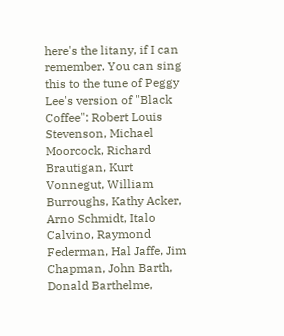here's the litany, if I can remember. You can sing this to the tune of Peggy Lee's version of "Black Coffee": Robert Louis Stevenson, Michael Moorcock, Richard Brautigan, Kurt Vonnegut, William Burroughs, Kathy Acker, Arno Schmidt, Italo Calvino, Raymond Federman, Hal Jaffe, Jim Chapman, John Barth, Donald Barthelme,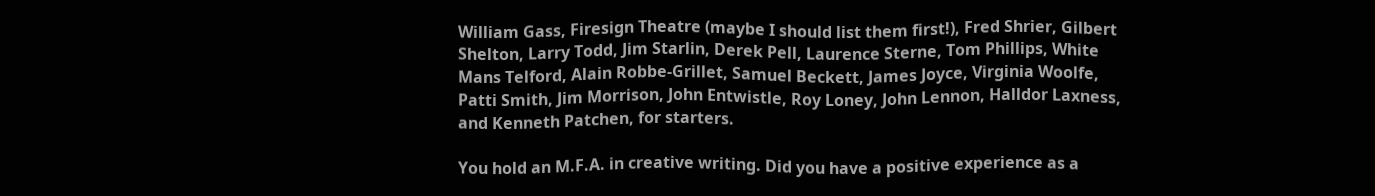William Gass, Firesign Theatre (maybe I should list them first!), Fred Shrier, Gilbert Shelton, Larry Todd, Jim Starlin, Derek Pell, Laurence Sterne, Tom Phillips, White Mans Telford, Alain Robbe-Grillet, Samuel Beckett, James Joyce, Virginia Woolfe, Patti Smith, Jim Morrison, John Entwistle, Roy Loney, John Lennon, Halldor Laxness, and Kenneth Patchen, for starters.

You hold an M.F.A. in creative writing. Did you have a positive experience as a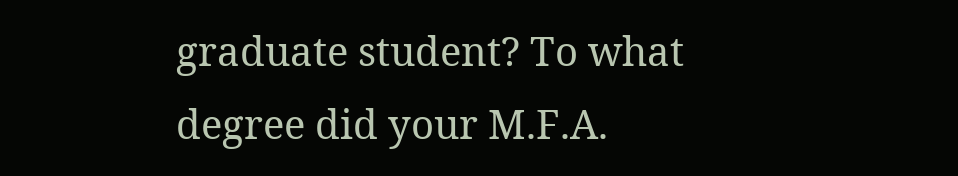graduate student? To what degree did your M.F.A.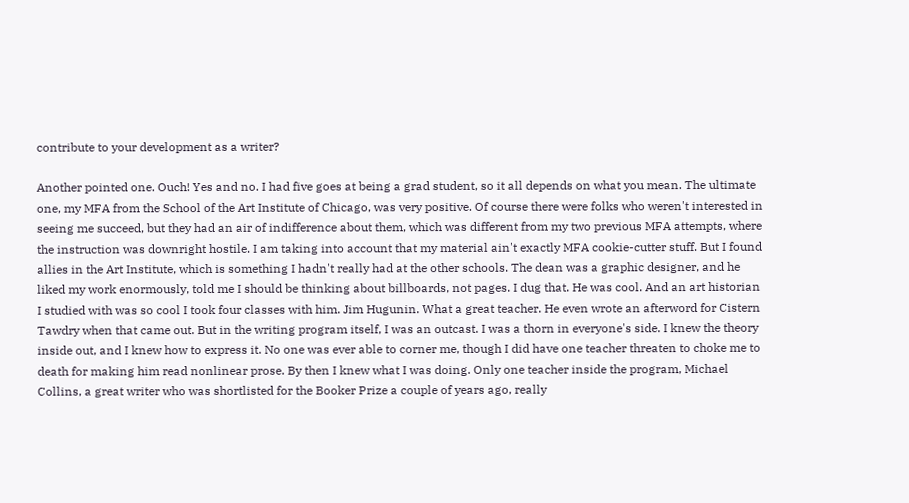contribute to your development as a writer?

Another pointed one. Ouch! Yes and no. I had five goes at being a grad student, so it all depends on what you mean. The ultimate one, my MFA from the School of the Art Institute of Chicago, was very positive. Of course there were folks who weren't interested in seeing me succeed, but they had an air of indifference about them, which was different from my two previous MFA attempts, where the instruction was downright hostile. I am taking into account that my material ain't exactly MFA cookie-cutter stuff. But I found allies in the Art Institute, which is something I hadn't really had at the other schools. The dean was a graphic designer, and he liked my work enormously, told me I should be thinking about billboards, not pages. I dug that. He was cool. And an art historian I studied with was so cool I took four classes with him. Jim Hugunin. What a great teacher. He even wrote an afterword for Cistern Tawdry when that came out. But in the writing program itself, I was an outcast. I was a thorn in everyone's side. I knew the theory inside out, and I knew how to express it. No one was ever able to corner me, though I did have one teacher threaten to choke me to death for making him read nonlinear prose. By then I knew what I was doing. Only one teacher inside the program, Michael Collins, a great writer who was shortlisted for the Booker Prize a couple of years ago, really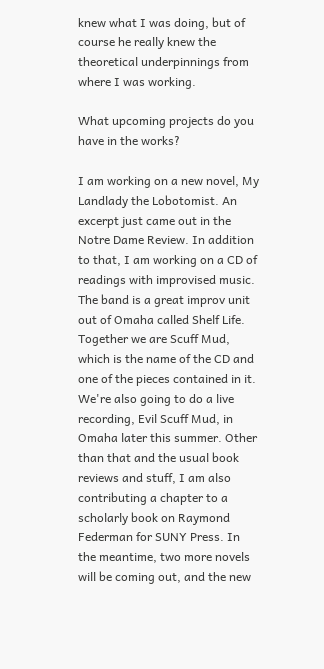knew what I was doing, but of course he really knew the theoretical underpinnings from where I was working.

What upcoming projects do you have in the works?

I am working on a new novel, My Landlady the Lobotomist. An excerpt just came out in the Notre Dame Review. In addition to that, I am working on a CD of readings with improvised music. The band is a great improv unit out of Omaha called Shelf Life. Together we are Scuff Mud, which is the name of the CD and one of the pieces contained in it. We're also going to do a live recording, Evil Scuff Mud, in Omaha later this summer. Other than that and the usual book reviews and stuff, I am also contributing a chapter to a scholarly book on Raymond Federman for SUNY Press. In the meantime, two more novels will be coming out, and the new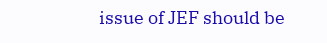issue of JEF should be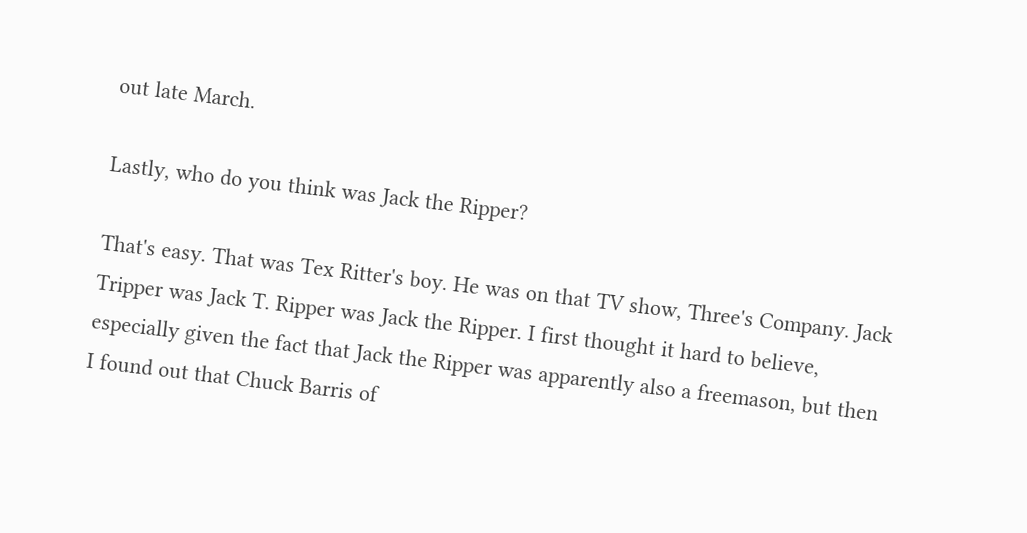out late March.

Lastly, who do you think was Jack the Ripper?

That's easy. That was Tex Ritter's boy. He was on that TV show, Three's Company. Jack Tripper was Jack T. Ripper was Jack the Ripper. I first thought it hard to believe, especially given the fact that Jack the Ripper was apparently also a freemason, but then I found out that Chuck Barris of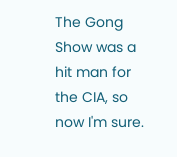The Gong Show was a hit man for the CIA, so now I'm sure.